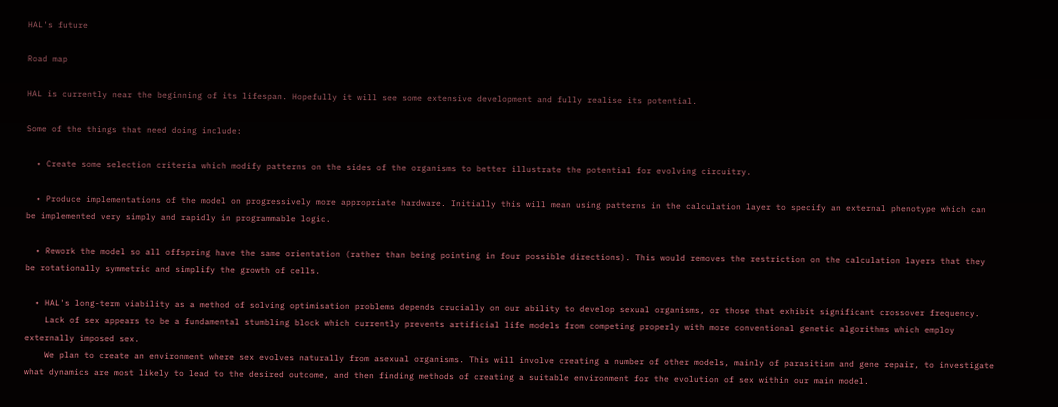HAL's future

Road map

HAL is currently near the beginning of its lifespan. Hopefully it will see some extensive development and fully realise its potential.

Some of the things that need doing include:

  • Create some selection criteria which modify patterns on the sides of the organisms to better illustrate the potential for evolving circuitry.

  • Produce implementations of the model on progressively more appropriate hardware. Initially this will mean using patterns in the calculation layer to specify an external phenotype which can be implemented very simply and rapidly in programmable logic.

  • Rework the model so all offspring have the same orientation (rather than being pointing in four possible directions). This would removes the restriction on the calculation layers that they be rotationally symmetric and simplify the growth of cells.

  • HAL's long-term viability as a method of solving optimisation problems depends crucially on our ability to develop sexual organisms, or those that exhibit significant crossover frequency.
    Lack of sex appears to be a fundamental stumbling block which currently prevents artificial life models from competing properly with more conventional genetic algorithms which employ externally imposed sex.
    We plan to create an environment where sex evolves naturally from asexual organisms. This will involve creating a number of other models, mainly of parasitism and gene repair, to investigate what dynamics are most likely to lead to the desired outcome, and then finding methods of creating a suitable environment for the evolution of sex within our main model.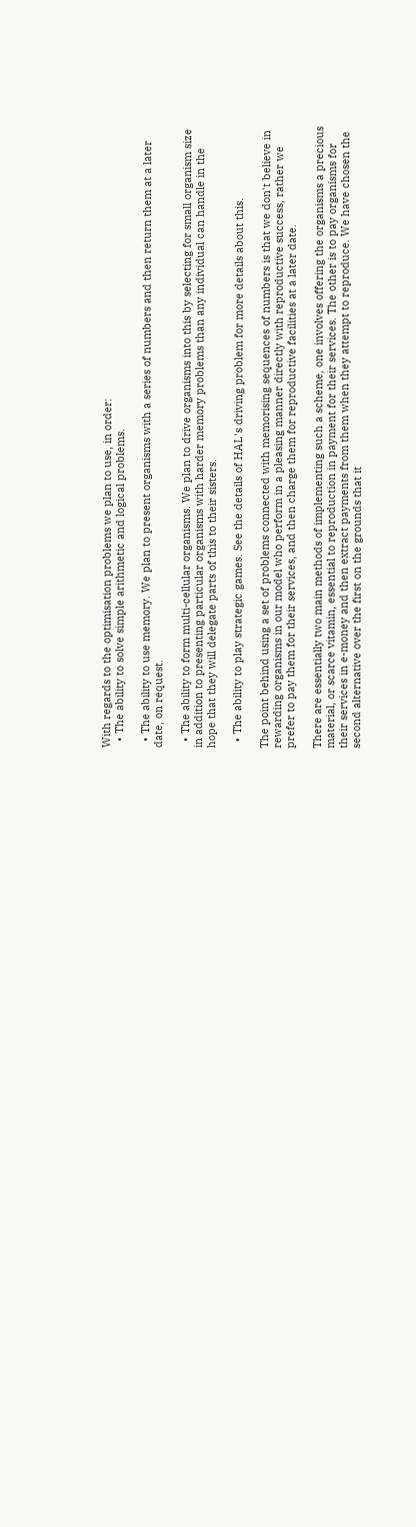With regards to the optimisation problems we plan to use, in order:
  • The ability to solve simple arithmetic and logical problems.

  • The ability to use memory. We plan to present organisms with a series of numbers and then return them at a later date, on request.

  • The ability to form multi-cellular organisms. We plan to drive organisms into this by selecting for small organism size in addition to presenting particular organisms with harder memory problems than any individual can handle in the hope that they will delegate parts of this to their sisters.

  • The ability to play strategic games. See the details of HAL's driving problem for more details about this.

The point behind using a set of problems connected with memorising sequences of numbers is that we don't believe in rewarding organisms in our model who perform in a pleasing manner directly with reproductive success, rather we prefer to pay them for their services, and then charge them for reproductive facilities at a later date.

There are essentially two main methods of implementing such a scheme, one involves offering the organisms a precious material, or scarce vitamin, essential to reproduction in payment for their services. The other is to pay organisms for their services in e-money and then extract payments from them when they attempt to reproduce. We have chosen the second alternative over the first on the grounds that it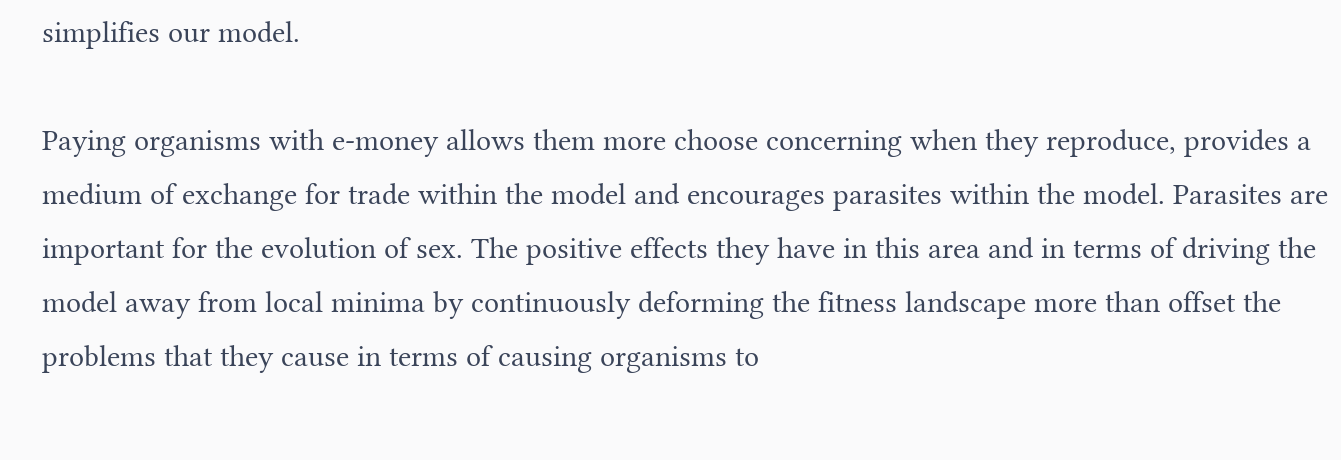simplifies our model.

Paying organisms with e-money allows them more choose concerning when they reproduce, provides a medium of exchange for trade within the model and encourages parasites within the model. Parasites are important for the evolution of sex. The positive effects they have in this area and in terms of driving the model away from local minima by continuously deforming the fitness landscape more than offset the problems that they cause in terms of causing organisms to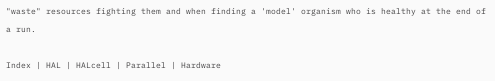"waste" resources fighting them and when finding a 'model' organism who is healthy at the end of a run.

Index | HAL | HALcell | Parallel | Hardware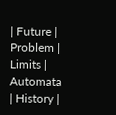| Future | Problem | Limits | Automata | History |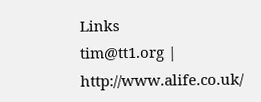Links
tim@tt1.org | http://www.alife.co.uk/